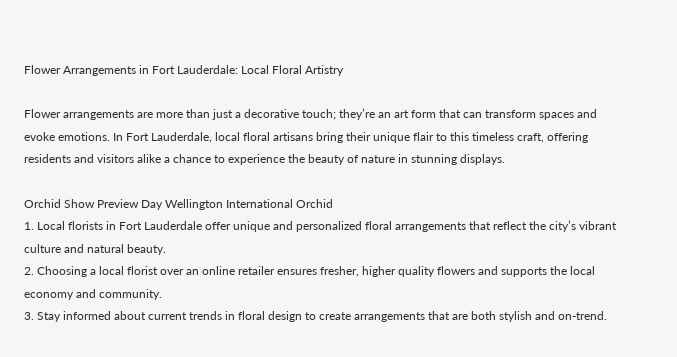Flower Arrangements in Fort Lauderdale: Local Floral Artistry

Flower arrangements are more than just a decorative touch; they’re an art form that can transform spaces and evoke emotions. In Fort Lauderdale, local floral artisans bring their unique flair to this timeless craft, offering residents and visitors alike a chance to experience the beauty of nature in stunning displays.

Orchid Show Preview Day Wellington International Orchid
1. Local florists in Fort Lauderdale offer unique and personalized floral arrangements that reflect the city’s vibrant culture and natural beauty.
2. Choosing a local florist over an online retailer ensures fresher, higher quality flowers and supports the local economy and community.
3. Stay informed about current trends in floral design to create arrangements that are both stylish and on-trend.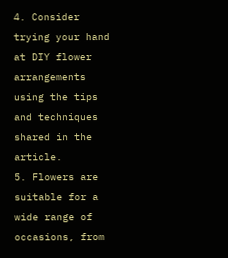4. Consider trying your hand at DIY flower arrangements using the tips and techniques shared in the article.
5. Flowers are suitable for a wide range of occasions, from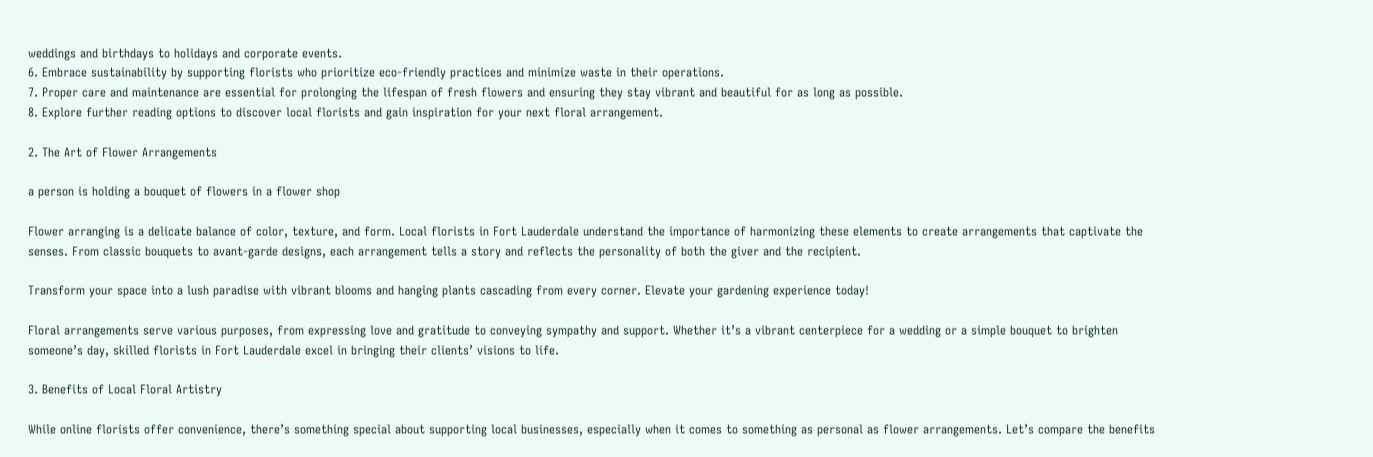weddings and birthdays to holidays and corporate events.
6. Embrace sustainability by supporting florists who prioritize eco-friendly practices and minimize waste in their operations.
7. Proper care and maintenance are essential for prolonging the lifespan of fresh flowers and ensuring they stay vibrant and beautiful for as long as possible.
8. Explore further reading options to discover local florists and gain inspiration for your next floral arrangement.

2. The Art of Flower Arrangements

a person is holding a bouquet of flowers in a flower shop

Flower arranging is a delicate balance of color, texture, and form. Local florists in Fort Lauderdale understand the importance of harmonizing these elements to create arrangements that captivate the senses. From classic bouquets to avant-garde designs, each arrangement tells a story and reflects the personality of both the giver and the recipient.

Transform your space into a lush paradise with vibrant blooms and hanging plants cascading from every corner. Elevate your gardening experience today!

Floral arrangements serve various purposes, from expressing love and gratitude to conveying sympathy and support. Whether it’s a vibrant centerpiece for a wedding or a simple bouquet to brighten someone’s day, skilled florists in Fort Lauderdale excel in bringing their clients’ visions to life.

3. Benefits of Local Floral Artistry

While online florists offer convenience, there’s something special about supporting local businesses, especially when it comes to something as personal as flower arrangements. Let’s compare the benefits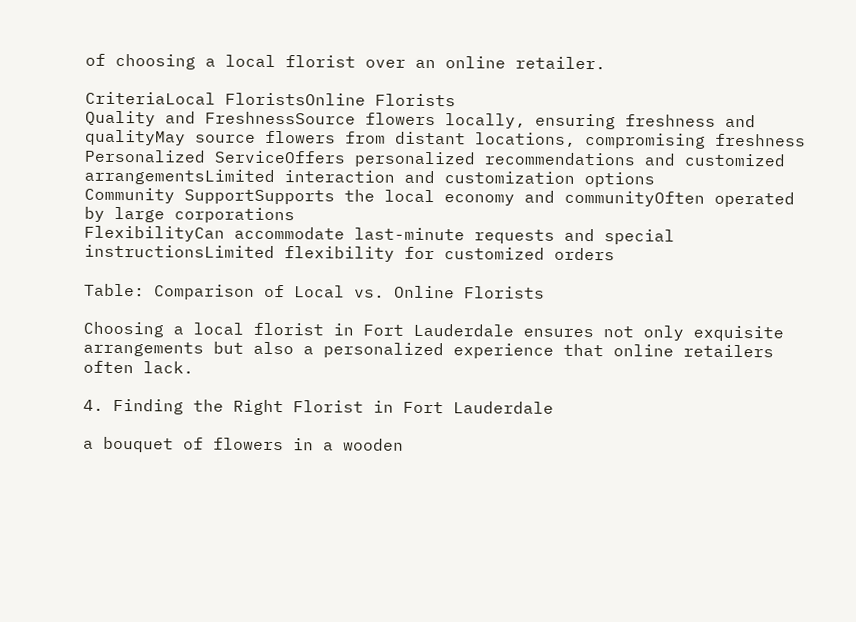of choosing a local florist over an online retailer.

CriteriaLocal FloristsOnline Florists
Quality and FreshnessSource flowers locally, ensuring freshness and qualityMay source flowers from distant locations, compromising freshness
Personalized ServiceOffers personalized recommendations and customized arrangementsLimited interaction and customization options
Community SupportSupports the local economy and communityOften operated by large corporations
FlexibilityCan accommodate last-minute requests and special instructionsLimited flexibility for customized orders

Table: Comparison of Local vs. Online Florists

Choosing a local florist in Fort Lauderdale ensures not only exquisite arrangements but also a personalized experience that online retailers often lack.

4. Finding the Right Florist in Fort Lauderdale

a bouquet of flowers in a wooden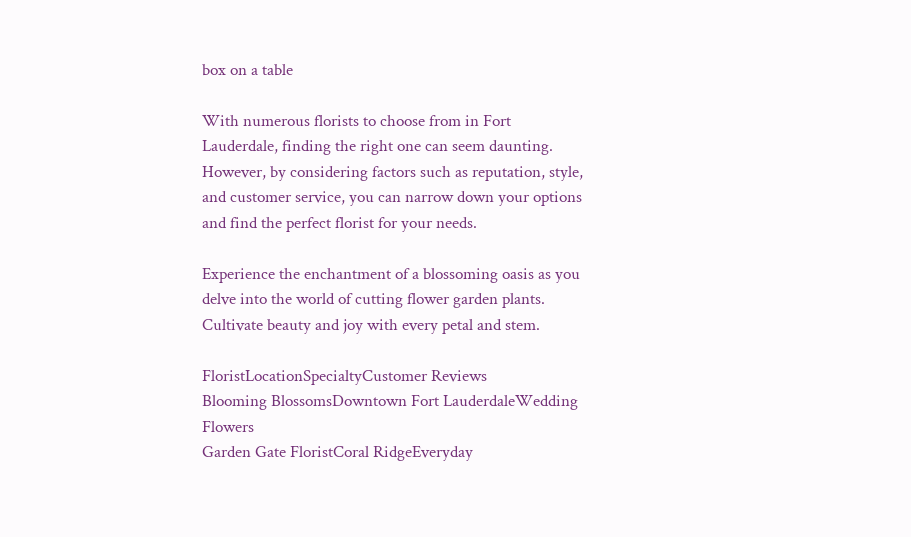box on a table

With numerous florists to choose from in Fort Lauderdale, finding the right one can seem daunting. However, by considering factors such as reputation, style, and customer service, you can narrow down your options and find the perfect florist for your needs.

Experience the enchantment of a blossoming oasis as you delve into the world of cutting flower garden plants. Cultivate beauty and joy with every petal and stem.

FloristLocationSpecialtyCustomer Reviews
Blooming BlossomsDowntown Fort LauderdaleWedding Flowers
Garden Gate FloristCoral RidgeEveryday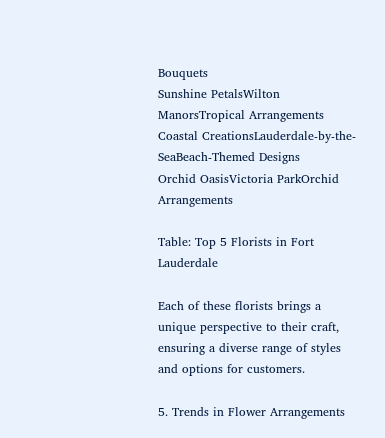Bouquets
Sunshine PetalsWilton ManorsTropical Arrangements
Coastal CreationsLauderdale-by-the-SeaBeach-Themed Designs
Orchid OasisVictoria ParkOrchid Arrangements

Table: Top 5 Florists in Fort Lauderdale

Each of these florists brings a unique perspective to their craft, ensuring a diverse range of styles and options for customers.

5. Trends in Flower Arrangements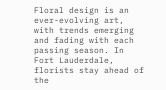Floral design is an ever-evolving art, with trends emerging and fading with each passing season. In Fort Lauderdale, florists stay ahead of the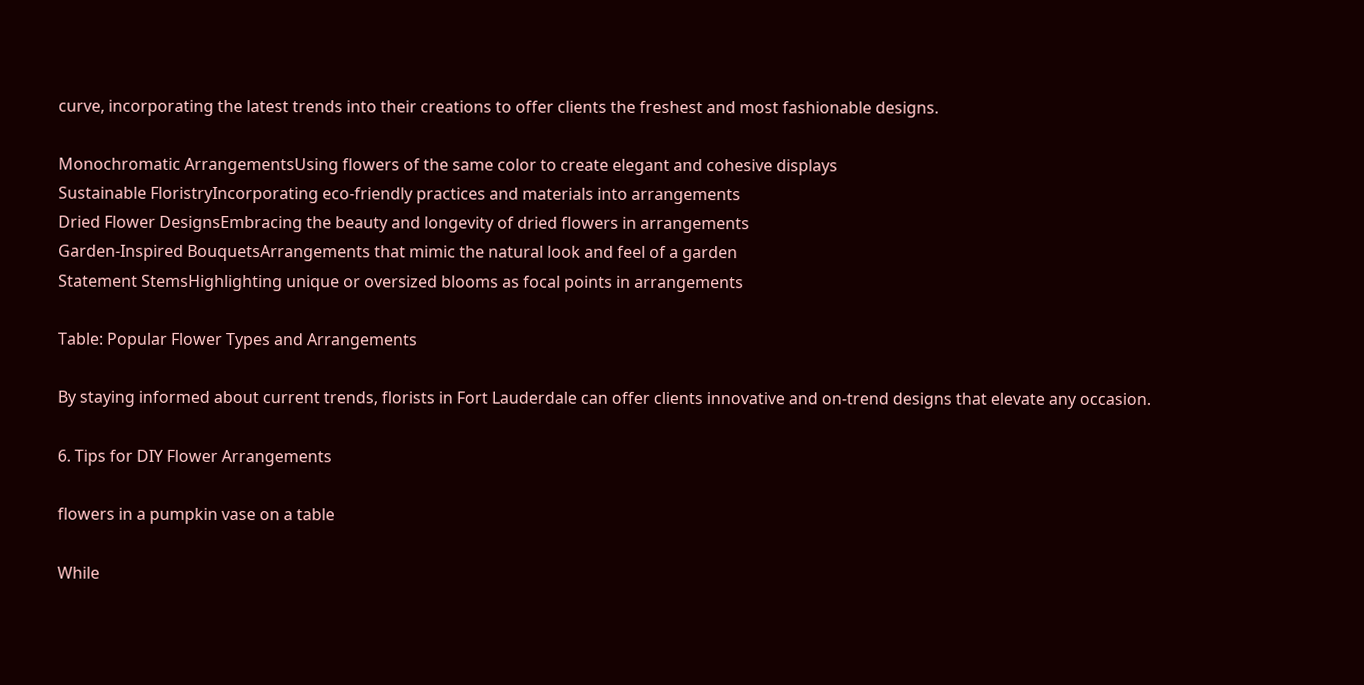curve, incorporating the latest trends into their creations to offer clients the freshest and most fashionable designs.

Monochromatic ArrangementsUsing flowers of the same color to create elegant and cohesive displays
Sustainable FloristryIncorporating eco-friendly practices and materials into arrangements
Dried Flower DesignsEmbracing the beauty and longevity of dried flowers in arrangements
Garden-Inspired BouquetsArrangements that mimic the natural look and feel of a garden
Statement StemsHighlighting unique or oversized blooms as focal points in arrangements

Table: Popular Flower Types and Arrangements

By staying informed about current trends, florists in Fort Lauderdale can offer clients innovative and on-trend designs that elevate any occasion.

6. Tips for DIY Flower Arrangements

flowers in a pumpkin vase on a table

While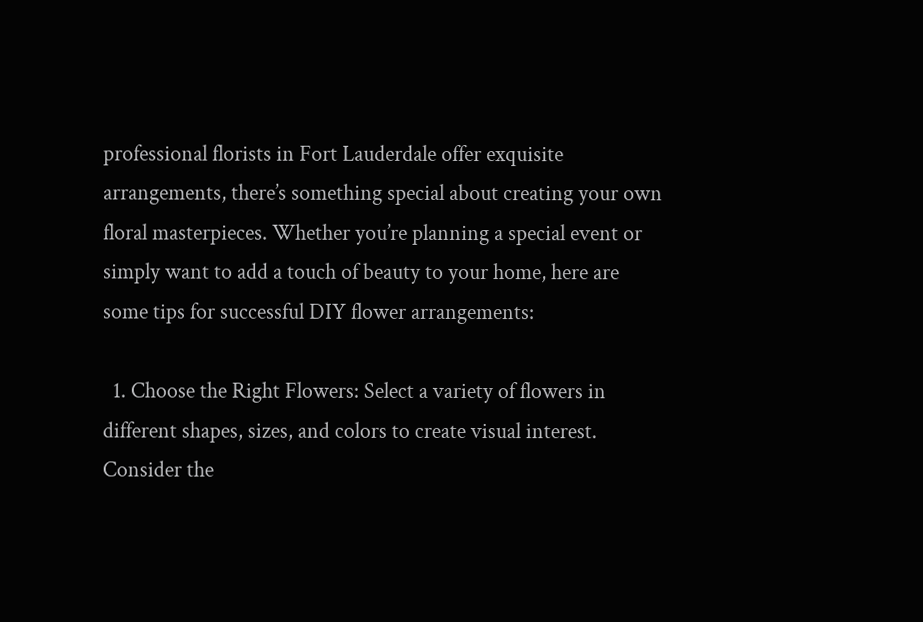professional florists in Fort Lauderdale offer exquisite arrangements, there’s something special about creating your own floral masterpieces. Whether you’re planning a special event or simply want to add a touch of beauty to your home, here are some tips for successful DIY flower arrangements:

  1. Choose the Right Flowers: Select a variety of flowers in different shapes, sizes, and colors to create visual interest. Consider the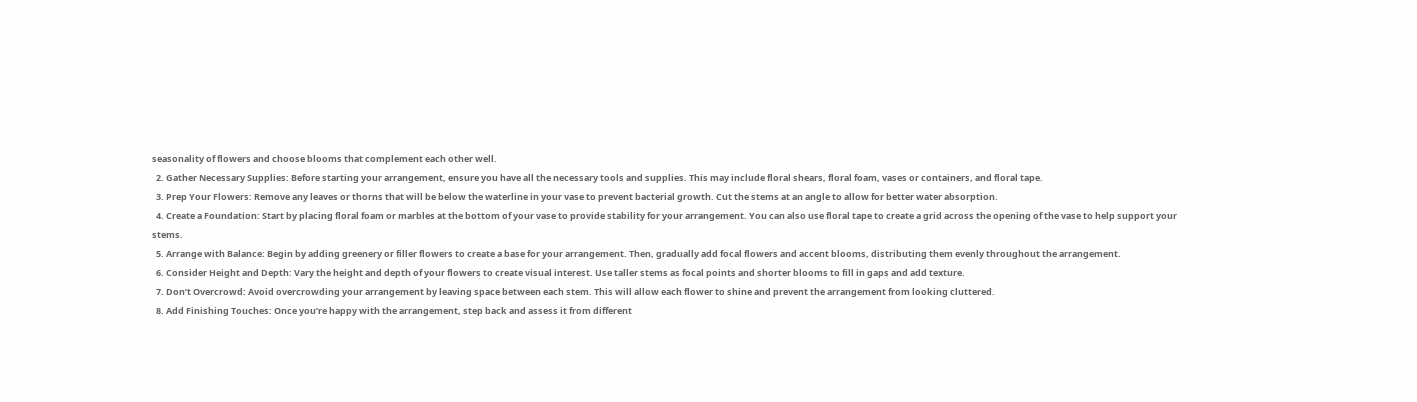seasonality of flowers and choose blooms that complement each other well.
  2. Gather Necessary Supplies: Before starting your arrangement, ensure you have all the necessary tools and supplies. This may include floral shears, floral foam, vases or containers, and floral tape.
  3. Prep Your Flowers: Remove any leaves or thorns that will be below the waterline in your vase to prevent bacterial growth. Cut the stems at an angle to allow for better water absorption.
  4. Create a Foundation: Start by placing floral foam or marbles at the bottom of your vase to provide stability for your arrangement. You can also use floral tape to create a grid across the opening of the vase to help support your stems.
  5. Arrange with Balance: Begin by adding greenery or filler flowers to create a base for your arrangement. Then, gradually add focal flowers and accent blooms, distributing them evenly throughout the arrangement.
  6. Consider Height and Depth: Vary the height and depth of your flowers to create visual interest. Use taller stems as focal points and shorter blooms to fill in gaps and add texture.
  7. Don’t Overcrowd: Avoid overcrowding your arrangement by leaving space between each stem. This will allow each flower to shine and prevent the arrangement from looking cluttered.
  8. Add Finishing Touches: Once you’re happy with the arrangement, step back and assess it from different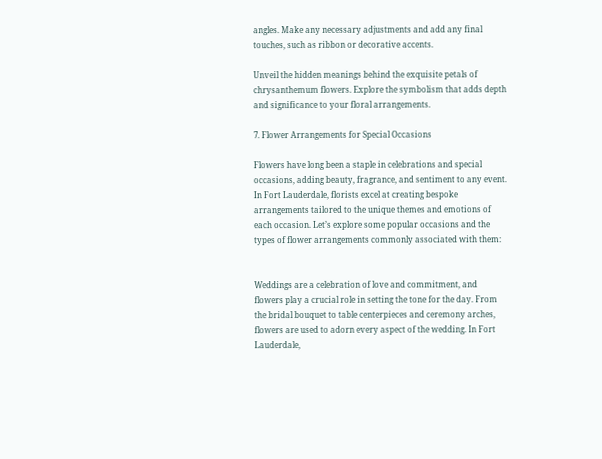angles. Make any necessary adjustments and add any final touches, such as ribbon or decorative accents.

Unveil the hidden meanings behind the exquisite petals of chrysanthemum flowers. Explore the symbolism that adds depth and significance to your floral arrangements.

7. Flower Arrangements for Special Occasions

Flowers have long been a staple in celebrations and special occasions, adding beauty, fragrance, and sentiment to any event. In Fort Lauderdale, florists excel at creating bespoke arrangements tailored to the unique themes and emotions of each occasion. Let’s explore some popular occasions and the types of flower arrangements commonly associated with them:


Weddings are a celebration of love and commitment, and flowers play a crucial role in setting the tone for the day. From the bridal bouquet to table centerpieces and ceremony arches, flowers are used to adorn every aspect of the wedding. In Fort Lauderdale,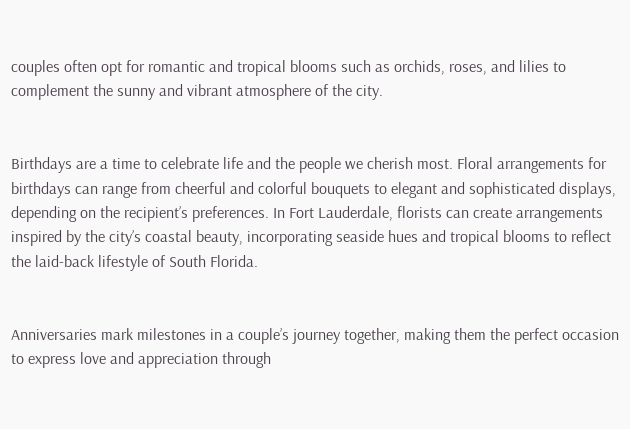couples often opt for romantic and tropical blooms such as orchids, roses, and lilies to complement the sunny and vibrant atmosphere of the city.


Birthdays are a time to celebrate life and the people we cherish most. Floral arrangements for birthdays can range from cheerful and colorful bouquets to elegant and sophisticated displays, depending on the recipient’s preferences. In Fort Lauderdale, florists can create arrangements inspired by the city’s coastal beauty, incorporating seaside hues and tropical blooms to reflect the laid-back lifestyle of South Florida.


Anniversaries mark milestones in a couple’s journey together, making them the perfect occasion to express love and appreciation through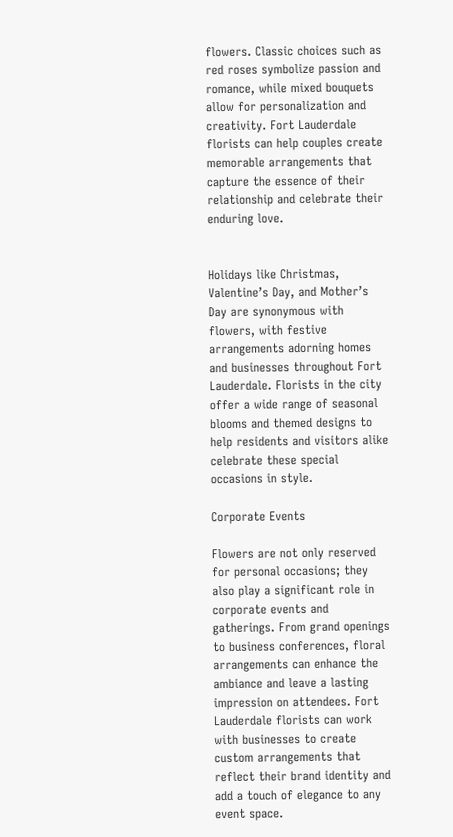flowers. Classic choices such as red roses symbolize passion and romance, while mixed bouquets allow for personalization and creativity. Fort Lauderdale florists can help couples create memorable arrangements that capture the essence of their relationship and celebrate their enduring love.


Holidays like Christmas, Valentine’s Day, and Mother’s Day are synonymous with flowers, with festive arrangements adorning homes and businesses throughout Fort Lauderdale. Florists in the city offer a wide range of seasonal blooms and themed designs to help residents and visitors alike celebrate these special occasions in style.

Corporate Events

Flowers are not only reserved for personal occasions; they also play a significant role in corporate events and gatherings. From grand openings to business conferences, floral arrangements can enhance the ambiance and leave a lasting impression on attendees. Fort Lauderdale florists can work with businesses to create custom arrangements that reflect their brand identity and add a touch of elegance to any event space.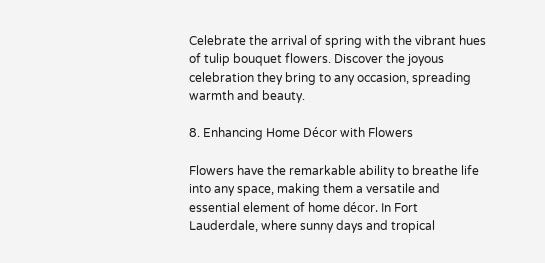Celebrate the arrival of spring with the vibrant hues of tulip bouquet flowers. Discover the joyous celebration they bring to any occasion, spreading warmth and beauty.

8. Enhancing Home Décor with Flowers

Flowers have the remarkable ability to breathe life into any space, making them a versatile and essential element of home décor. In Fort Lauderdale, where sunny days and tropical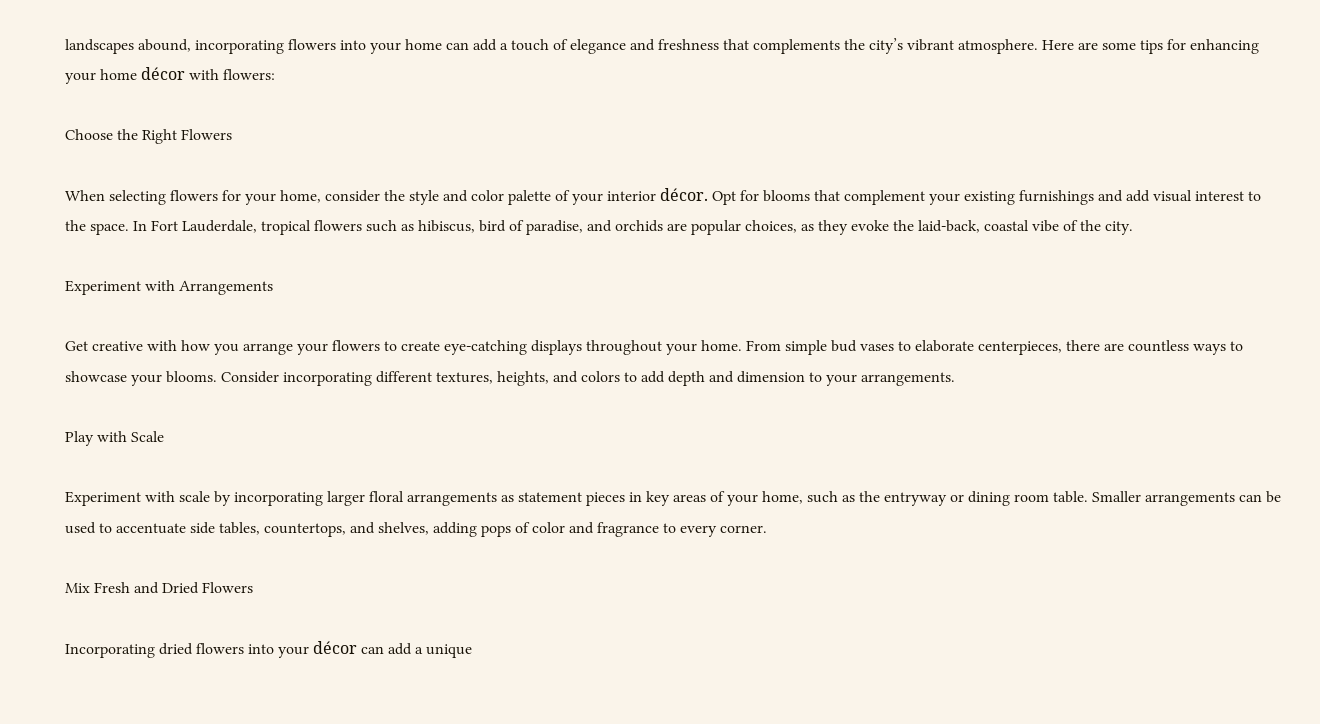landscapes abound, incorporating flowers into your home can add a touch of elegance and freshness that complements the city’s vibrant atmosphere. Here are some tips for enhancing your home décor with flowers:

Choose the Right Flowers

When selecting flowers for your home, consider the style and color palette of your interior décor. Opt for blooms that complement your existing furnishings and add visual interest to the space. In Fort Lauderdale, tropical flowers such as hibiscus, bird of paradise, and orchids are popular choices, as they evoke the laid-back, coastal vibe of the city.

Experiment with Arrangements

Get creative with how you arrange your flowers to create eye-catching displays throughout your home. From simple bud vases to elaborate centerpieces, there are countless ways to showcase your blooms. Consider incorporating different textures, heights, and colors to add depth and dimension to your arrangements.

Play with Scale

Experiment with scale by incorporating larger floral arrangements as statement pieces in key areas of your home, such as the entryway or dining room table. Smaller arrangements can be used to accentuate side tables, countertops, and shelves, adding pops of color and fragrance to every corner.

Mix Fresh and Dried Flowers

Incorporating dried flowers into your décor can add a unique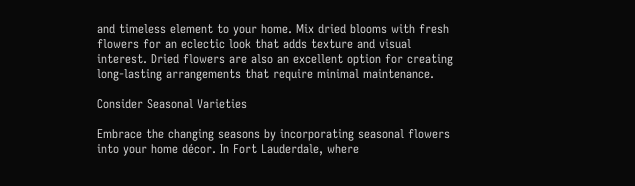and timeless element to your home. Mix dried blooms with fresh flowers for an eclectic look that adds texture and visual interest. Dried flowers are also an excellent option for creating long-lasting arrangements that require minimal maintenance.

Consider Seasonal Varieties

Embrace the changing seasons by incorporating seasonal flowers into your home décor. In Fort Lauderdale, where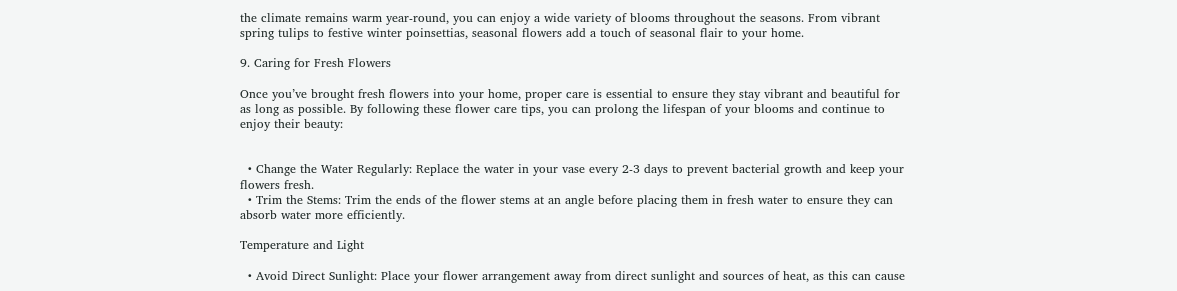the climate remains warm year-round, you can enjoy a wide variety of blooms throughout the seasons. From vibrant spring tulips to festive winter poinsettias, seasonal flowers add a touch of seasonal flair to your home.

9. Caring for Fresh Flowers

Once you’ve brought fresh flowers into your home, proper care is essential to ensure they stay vibrant and beautiful for as long as possible. By following these flower care tips, you can prolong the lifespan of your blooms and continue to enjoy their beauty:


  • Change the Water Regularly: Replace the water in your vase every 2-3 days to prevent bacterial growth and keep your flowers fresh.
  • Trim the Stems: Trim the ends of the flower stems at an angle before placing them in fresh water to ensure they can absorb water more efficiently.

Temperature and Light

  • Avoid Direct Sunlight: Place your flower arrangement away from direct sunlight and sources of heat, as this can cause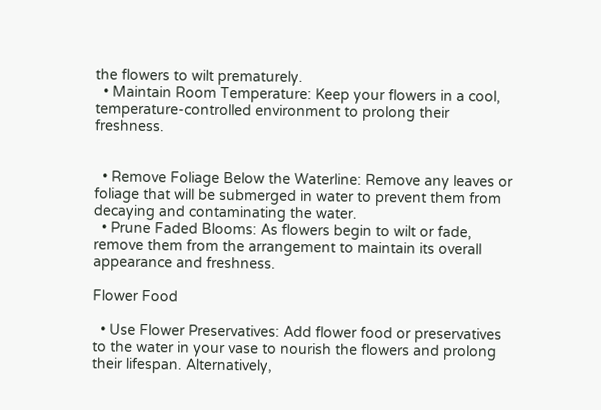the flowers to wilt prematurely.
  • Maintain Room Temperature: Keep your flowers in a cool, temperature-controlled environment to prolong their freshness.


  • Remove Foliage Below the Waterline: Remove any leaves or foliage that will be submerged in water to prevent them from decaying and contaminating the water.
  • Prune Faded Blooms: As flowers begin to wilt or fade, remove them from the arrangement to maintain its overall appearance and freshness.

Flower Food

  • Use Flower Preservatives: Add flower food or preservatives to the water in your vase to nourish the flowers and prolong their lifespan. Alternatively,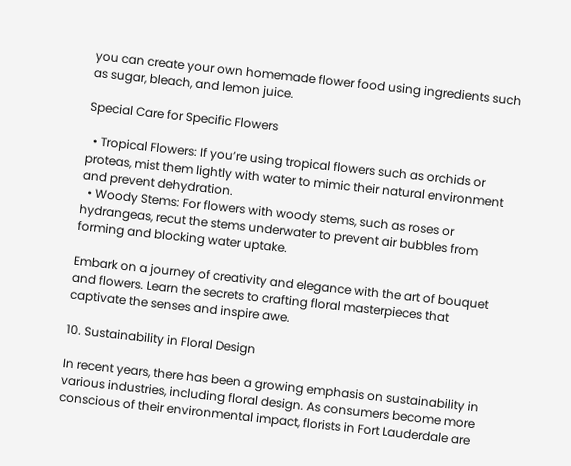you can create your own homemade flower food using ingredients such as sugar, bleach, and lemon juice.

Special Care for Specific Flowers

  • Tropical Flowers: If you’re using tropical flowers such as orchids or proteas, mist them lightly with water to mimic their natural environment and prevent dehydration.
  • Woody Stems: For flowers with woody stems, such as roses or hydrangeas, recut the stems underwater to prevent air bubbles from forming and blocking water uptake.

Embark on a journey of creativity and elegance with the art of bouquet and flowers. Learn the secrets to crafting floral masterpieces that captivate the senses and inspire awe.

10. Sustainability in Floral Design

In recent years, there has been a growing emphasis on sustainability in various industries, including floral design. As consumers become more conscious of their environmental impact, florists in Fort Lauderdale are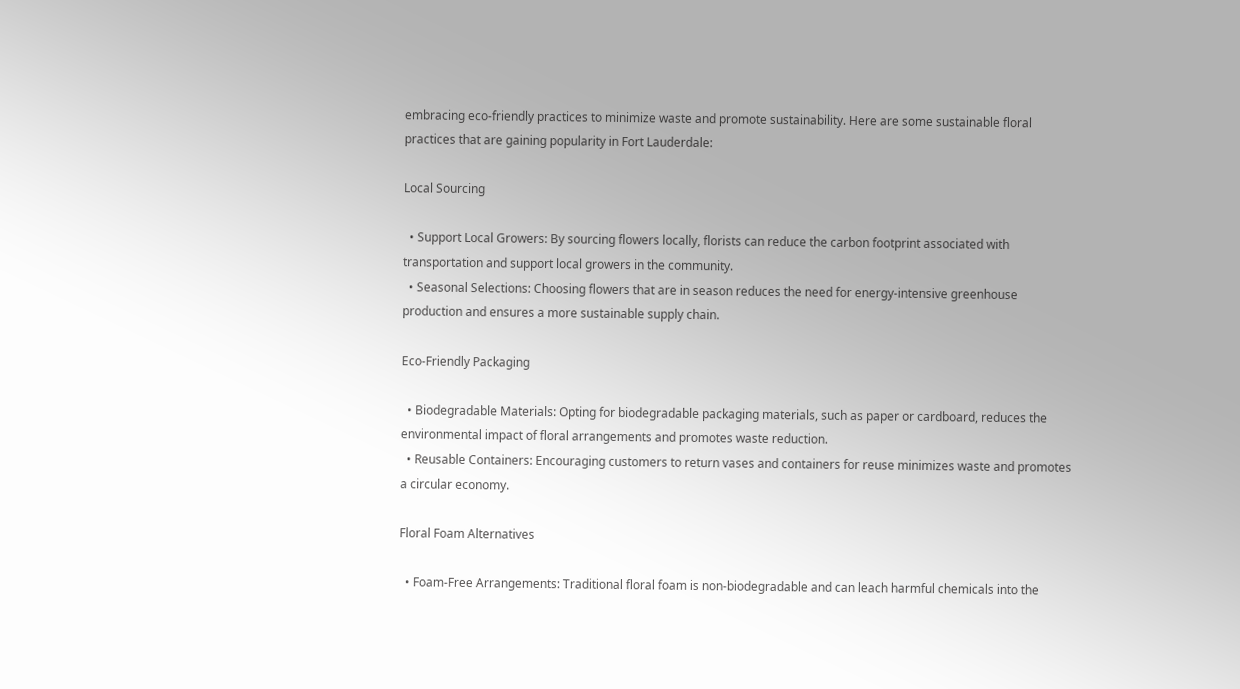embracing eco-friendly practices to minimize waste and promote sustainability. Here are some sustainable floral practices that are gaining popularity in Fort Lauderdale:

Local Sourcing

  • Support Local Growers: By sourcing flowers locally, florists can reduce the carbon footprint associated with transportation and support local growers in the community.
  • Seasonal Selections: Choosing flowers that are in season reduces the need for energy-intensive greenhouse production and ensures a more sustainable supply chain.

Eco-Friendly Packaging

  • Biodegradable Materials: Opting for biodegradable packaging materials, such as paper or cardboard, reduces the environmental impact of floral arrangements and promotes waste reduction.
  • Reusable Containers: Encouraging customers to return vases and containers for reuse minimizes waste and promotes a circular economy.

Floral Foam Alternatives

  • Foam-Free Arrangements: Traditional floral foam is non-biodegradable and can leach harmful chemicals into the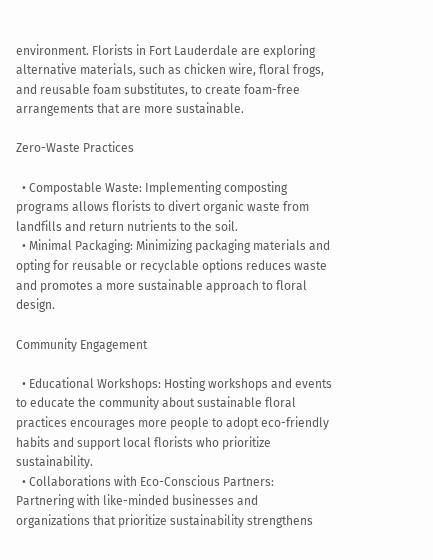environment. Florists in Fort Lauderdale are exploring alternative materials, such as chicken wire, floral frogs, and reusable foam substitutes, to create foam-free arrangements that are more sustainable.

Zero-Waste Practices

  • Compostable Waste: Implementing composting programs allows florists to divert organic waste from landfills and return nutrients to the soil.
  • Minimal Packaging: Minimizing packaging materials and opting for reusable or recyclable options reduces waste and promotes a more sustainable approach to floral design.

Community Engagement

  • Educational Workshops: Hosting workshops and events to educate the community about sustainable floral practices encourages more people to adopt eco-friendly habits and support local florists who prioritize sustainability.
  • Collaborations with Eco-Conscious Partners: Partnering with like-minded businesses and organizations that prioritize sustainability strengthens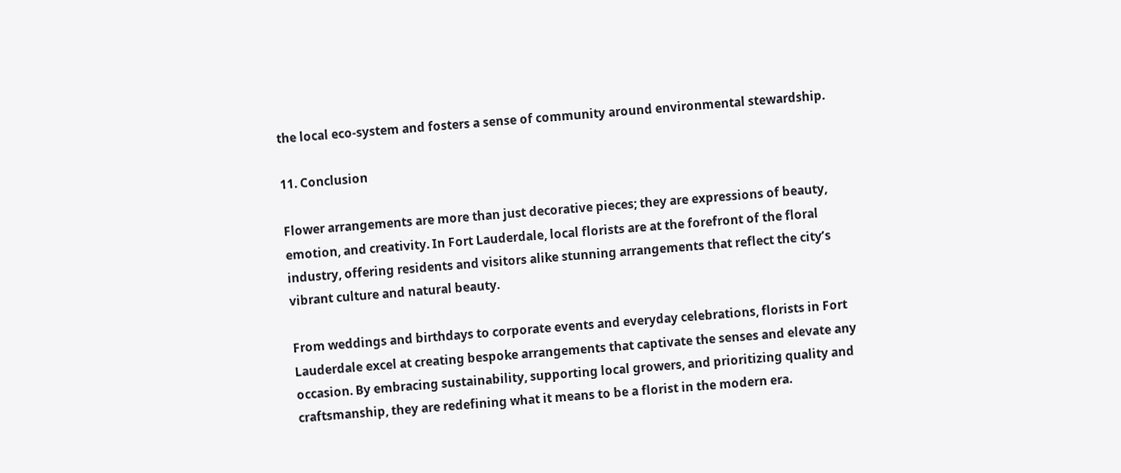the local eco-system and fosters a sense of community around environmental stewardship.

11. Conclusion

Flower arrangements are more than just decorative pieces; they are expressions of beauty, emotion, and creativity. In Fort Lauderdale, local florists are at the forefront of the floral industry, offering residents and visitors alike stunning arrangements that reflect the city’s vibrant culture and natural beauty.

From weddings and birthdays to corporate events and everyday celebrations, florists in Fort Lauderdale excel at creating bespoke arrangements that captivate the senses and elevate any occasion. By embracing sustainability, supporting local growers, and prioritizing quality and craftsmanship, they are redefining what it means to be a florist in the modern era.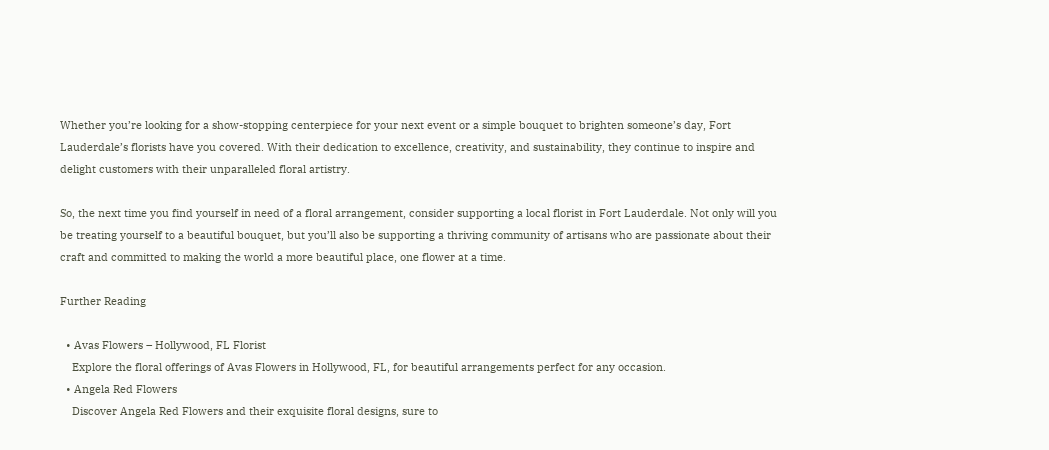Whether you’re looking for a show-stopping centerpiece for your next event or a simple bouquet to brighten someone’s day, Fort Lauderdale’s florists have you covered. With their dedication to excellence, creativity, and sustainability, they continue to inspire and delight customers with their unparalleled floral artistry.

So, the next time you find yourself in need of a floral arrangement, consider supporting a local florist in Fort Lauderdale. Not only will you be treating yourself to a beautiful bouquet, but you’ll also be supporting a thriving community of artisans who are passionate about their craft and committed to making the world a more beautiful place, one flower at a time.

Further Reading

  • Avas Flowers – Hollywood, FL Florist
    Explore the floral offerings of Avas Flowers in Hollywood, FL, for beautiful arrangements perfect for any occasion.
  • Angela Red Flowers
    Discover Angela Red Flowers and their exquisite floral designs, sure to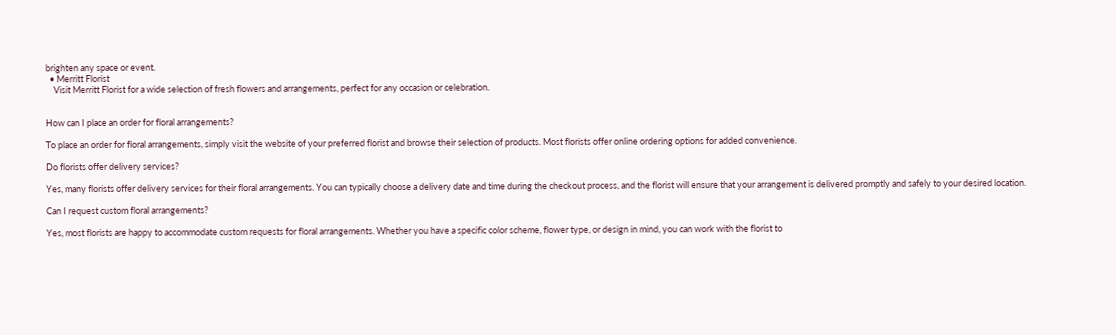brighten any space or event.
  • Merritt Florist
    Visit Merritt Florist for a wide selection of fresh flowers and arrangements, perfect for any occasion or celebration.


How can I place an order for floral arrangements?

To place an order for floral arrangements, simply visit the website of your preferred florist and browse their selection of products. Most florists offer online ordering options for added convenience.

Do florists offer delivery services?

Yes, many florists offer delivery services for their floral arrangements. You can typically choose a delivery date and time during the checkout process, and the florist will ensure that your arrangement is delivered promptly and safely to your desired location.

Can I request custom floral arrangements?

Yes, most florists are happy to accommodate custom requests for floral arrangements. Whether you have a specific color scheme, flower type, or design in mind, you can work with the florist to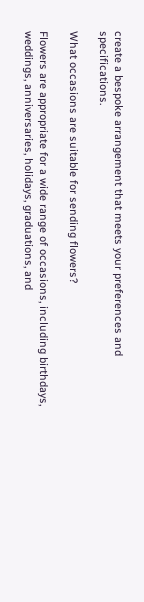create a bespoke arrangement that meets your preferences and specifications.

What occasions are suitable for sending flowers?

Flowers are appropriate for a wide range of occasions, including birthdays, weddings, anniversaries, holidays, graduations, and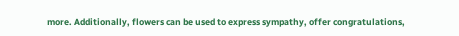more. Additionally, flowers can be used to express sympathy, offer congratulations,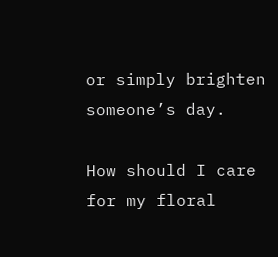or simply brighten someone’s day.

How should I care for my floral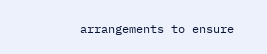arrangements to ensure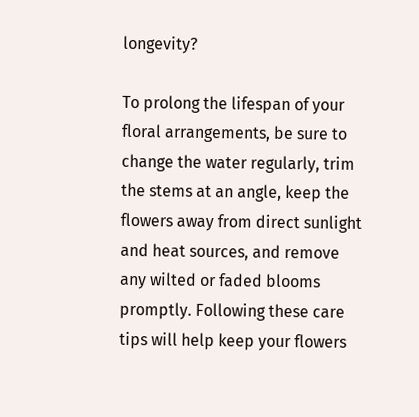longevity?

To prolong the lifespan of your floral arrangements, be sure to change the water regularly, trim the stems at an angle, keep the flowers away from direct sunlight and heat sources, and remove any wilted or faded blooms promptly. Following these care tips will help keep your flowers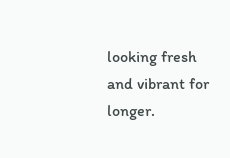looking fresh and vibrant for longer.